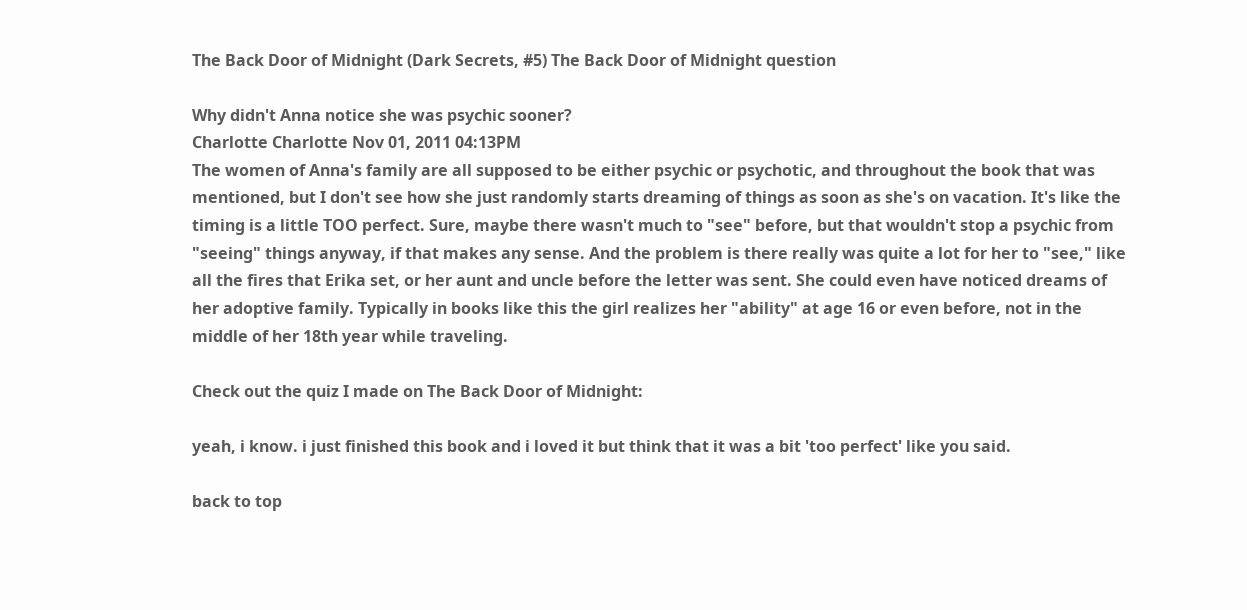The Back Door of Midnight (Dark Secrets, #5) The Back Door of Midnight question

Why didn't Anna notice she was psychic sooner?
Charlotte Charlotte Nov 01, 2011 04:13PM
The women of Anna's family are all supposed to be either psychic or psychotic, and throughout the book that was mentioned, but I don't see how she just randomly starts dreaming of things as soon as she's on vacation. It's like the timing is a little TOO perfect. Sure, maybe there wasn't much to "see" before, but that wouldn't stop a psychic from "seeing" things anyway, if that makes any sense. And the problem is there really was quite a lot for her to "see," like all the fires that Erika set, or her aunt and uncle before the letter was sent. She could even have noticed dreams of her adoptive family. Typically in books like this the girl realizes her "ability" at age 16 or even before, not in the middle of her 18th year while traveling.

Check out the quiz I made on The Back Door of Midnight:

yeah, i know. i just finished this book and i loved it but think that it was a bit 'too perfect' like you said.

back to top